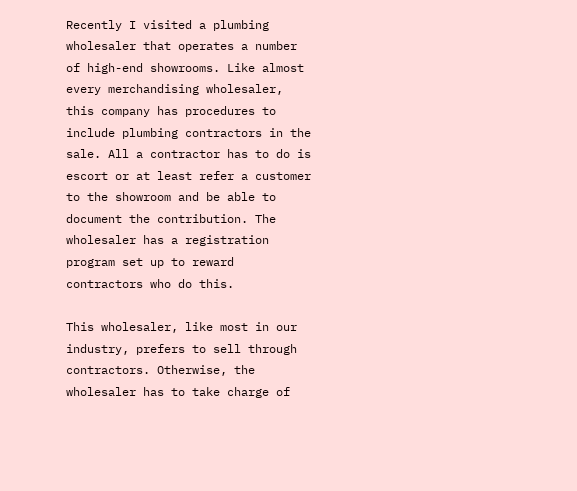Recently I visited a plumbing wholesaler that operates a number of high-end showrooms. Like almost every merchandising wholesaler, this company has procedures to include plumbing contractors in the sale. All a contractor has to do is escort or at least refer a customer to the showroom and be able to document the contribution. The wholesaler has a registration program set up to reward contractors who do this.

This wholesaler, like most in our industry, prefers to sell through contractors. Otherwise, the wholesaler has to take charge of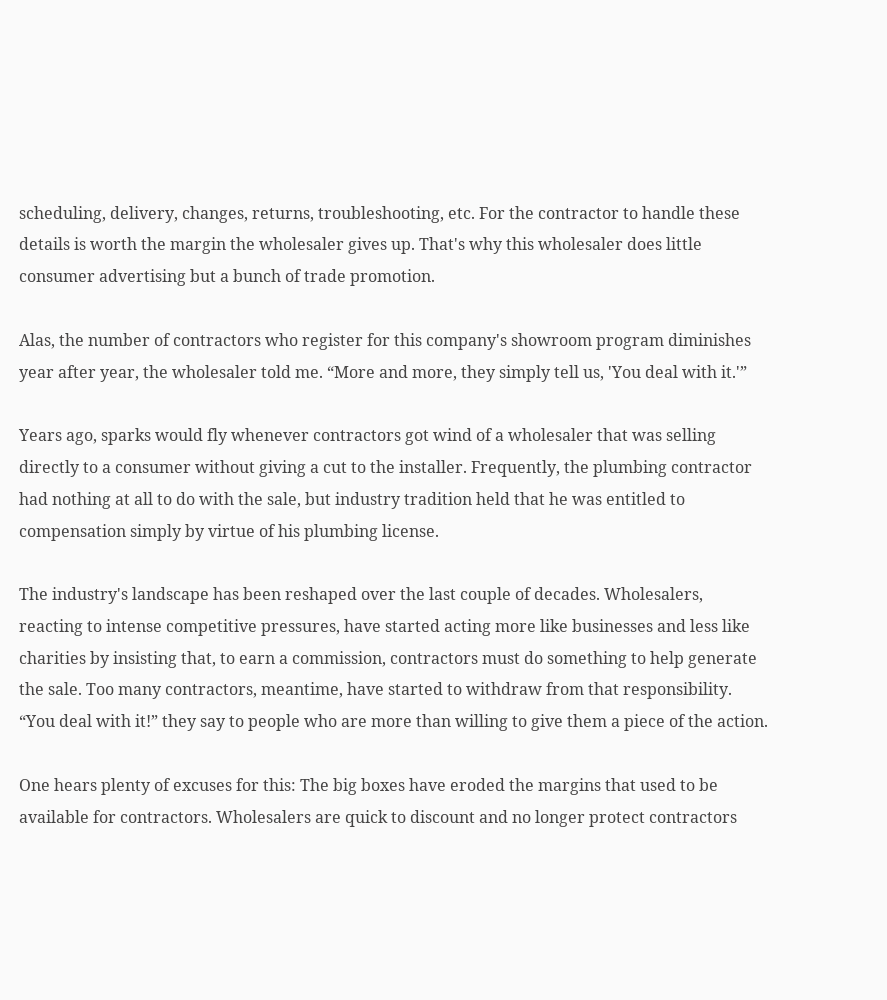scheduling, delivery, changes, returns, troubleshooting, etc. For the contractor to handle these details is worth the margin the wholesaler gives up. That's why this wholesaler does little consumer advertising but a bunch of trade promotion.

Alas, the number of contractors who register for this company's showroom program diminishes year after year, the wholesaler told me. “More and more, they simply tell us, 'You deal with it.'”

Years ago, sparks would fly whenever contractors got wind of a wholesaler that was selling directly to a consumer without giving a cut to the installer. Frequently, the plumbing contractor had nothing at all to do with the sale, but industry tradition held that he was entitled to compensation simply by virtue of his plumbing license.

The industry's landscape has been reshaped over the last couple of decades. Wholesalers, reacting to intense competitive pressures, have started acting more like businesses and less like charities by insisting that, to earn a commission, contractors must do something to help generate the sale. Too many contractors, meantime, have started to withdraw from that responsibility. “You deal with it!” they say to people who are more than willing to give them a piece of the action.

One hears plenty of excuses for this: The big boxes have eroded the margins that used to be available for contractors. Wholesalers are quick to discount and no longer protect contractors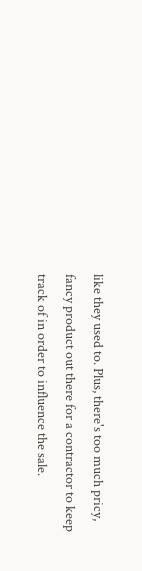like they used to. Plus, there's too much pricy, fancy product out there for a contractor to keep track of in order to influence the sale.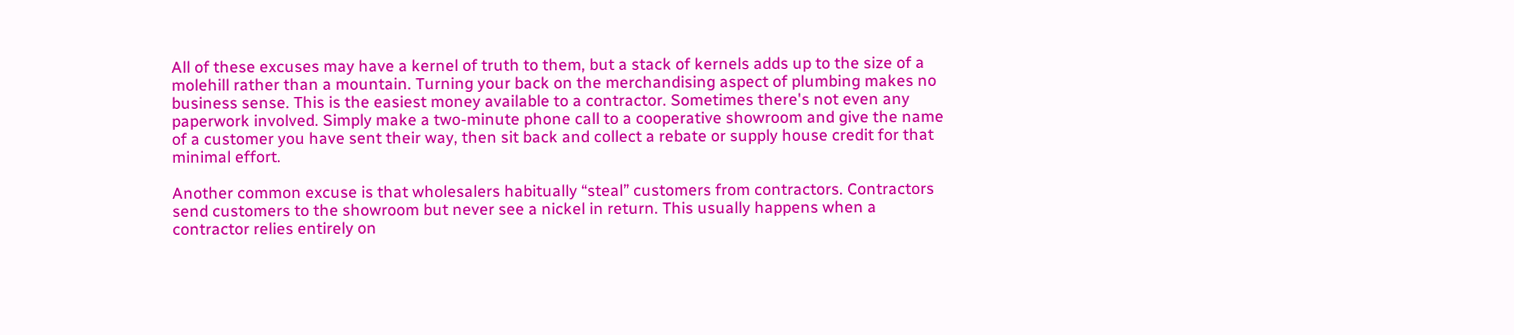All of these excuses may have a kernel of truth to them, but a stack of kernels adds up to the size of a molehill rather than a mountain. Turning your back on the merchandising aspect of plumbing makes no business sense. This is the easiest money available to a contractor. Sometimes there's not even any paperwork involved. Simply make a two-minute phone call to a cooperative showroom and give the name of a customer you have sent their way, then sit back and collect a rebate or supply house credit for that minimal effort.

Another common excuse is that wholesalers habitually “steal” customers from contractors. Contractors send customers to the showroom but never see a nickel in return. This usually happens when a contractor relies entirely on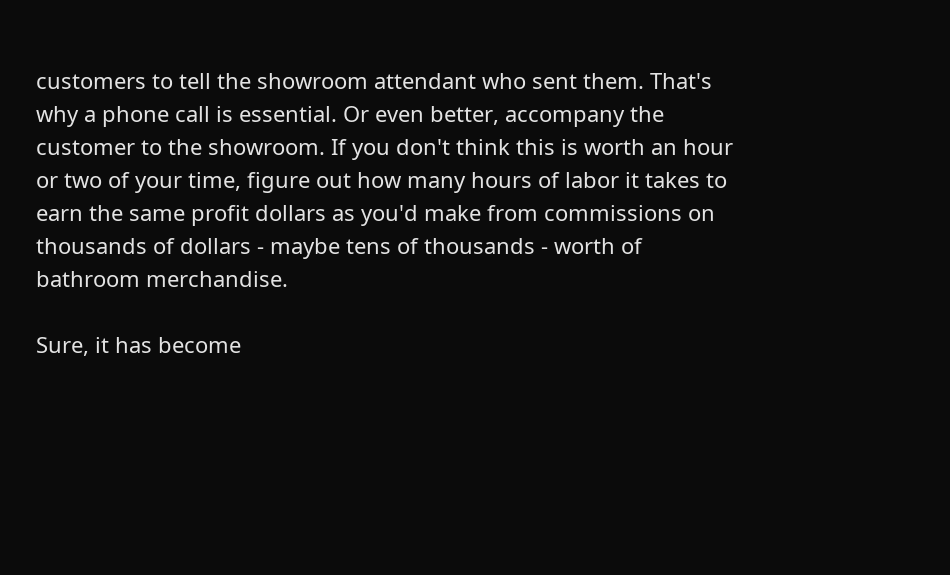customers to tell the showroom attendant who sent them. That's why a phone call is essential. Or even better, accompany the customer to the showroom. If you don't think this is worth an hour or two of your time, figure out how many hours of labor it takes to earn the same profit dollars as you'd make from commissions on thousands of dollars - maybe tens of thousands - worth of bathroom merchandise.

Sure, it has become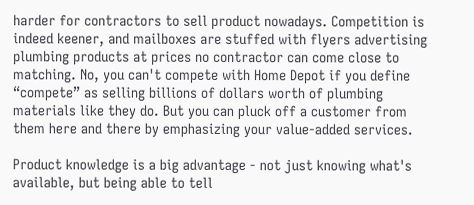harder for contractors to sell product nowadays. Competition is indeed keener, and mailboxes are stuffed with flyers advertising plumbing products at prices no contractor can come close to matching. No, you can't compete with Home Depot if you define “compete” as selling billions of dollars worth of plumbing materials like they do. But you can pluck off a customer from them here and there by emphasizing your value-added services.

Product knowledge is a big advantage - not just knowing what's available, but being able to tell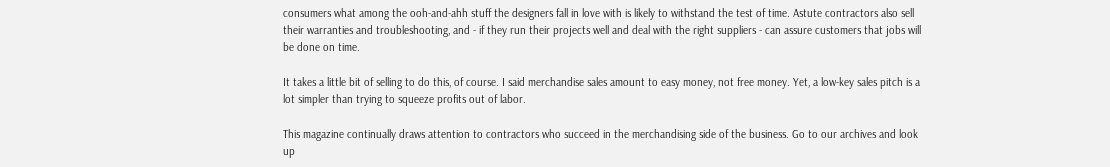consumers what among the ooh-and-ahh stuff the designers fall in love with is likely to withstand the test of time. Astute contractors also sell their warranties and troubleshooting, and - if they run their projects well and deal with the right suppliers - can assure customers that jobs will be done on time.

It takes a little bit of selling to do this, of course. I said merchandise sales amount to easy money, not free money. Yet, a low-key sales pitch is a lot simpler than trying to squeeze profits out of labor.

This magazine continually draws attention to contractors who succeed in the merchandising side of the business. Go to our archives and look up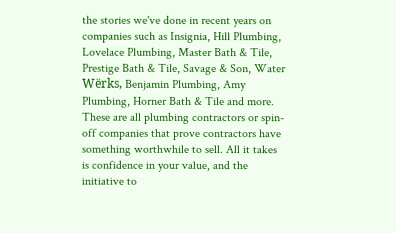the stories we've done in recent years on companies such as Insignia, Hill Plumbing, Lovelace Plumbing, Master Bath & Tile, Prestige Bath & Tile, Savage & Son, Water Wërks, Benjamin Plumbing, Amy Plumbing, Horner Bath & Tile and more. These are all plumbing contractors or spin-off companies that prove contractors have something worthwhile to sell. All it takes is confidence in your value, and the initiative to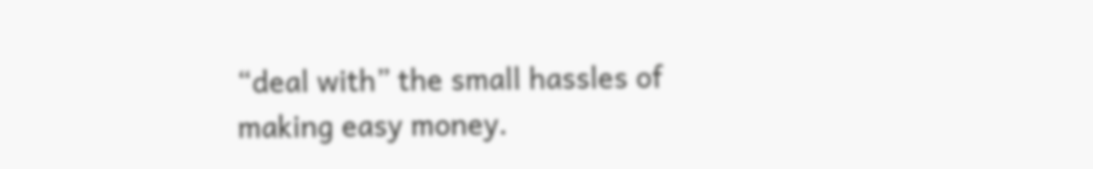“deal with” the small hassles of making easy money.